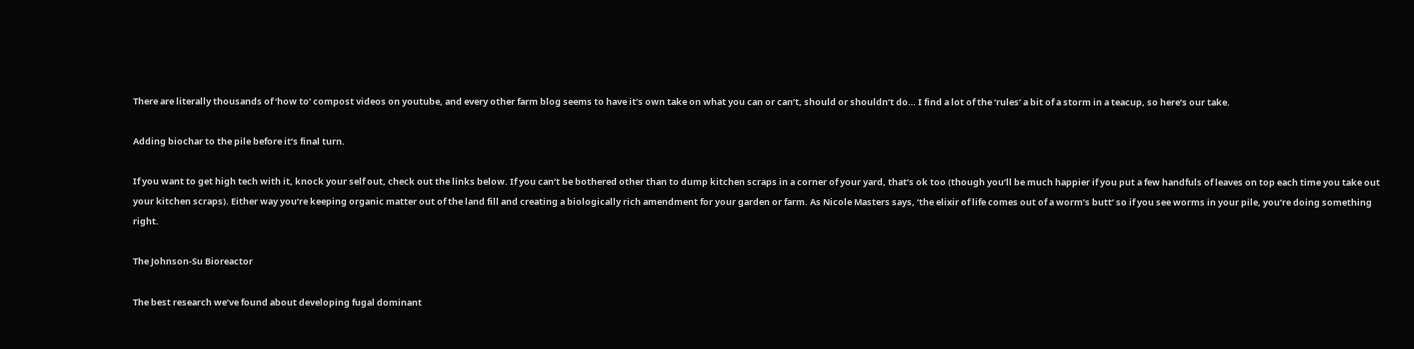There are literally thousands of ‘how to’ compost videos on youtube, and every other farm blog seems to have it’s own take on what you can or can’t, should or shouldn’t do… I find a lot of the ‘rules’ a bit of a storm in a teacup, so here’s our take.

Adding biochar to the pile before it’s final turn.

If you want to get high tech with it, knock your self out, check out the links below. If you can’t be bothered other than to dump kitchen scraps in a corner of your yard, that’s ok too (though you’ll be much happier if you put a few handfuls of leaves on top each time you take out your kitchen scraps). Either way you’re keeping organic matter out of the land fill and creating a biologically rich amendment for your garden or farm. As Nicole Masters says, ‘the elixir of life comes out of a worm’s butt’ so if you see worms in your pile, you’re doing something right.

The Johnson-Su Bioreactor

The best research we’ve found about developing fugal dominant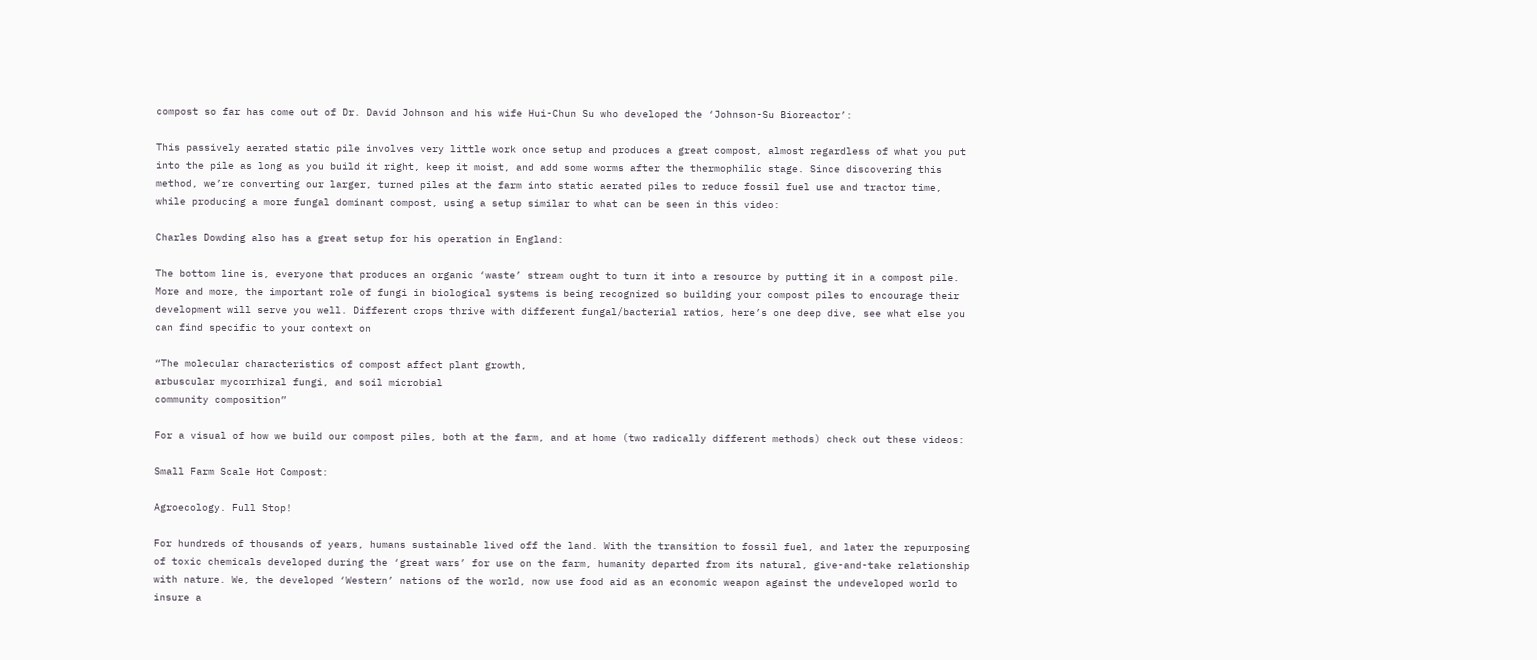compost so far has come out of Dr. David Johnson and his wife Hui-Chun Su who developed the ‘Johnson-Su Bioreactor’:

This passively aerated static pile involves very little work once setup and produces a great compost, almost regardless of what you put into the pile as long as you build it right, keep it moist, and add some worms after the thermophilic stage. Since discovering this method, we’re converting our larger, turned piles at the farm into static aerated piles to reduce fossil fuel use and tractor time, while producing a more fungal dominant compost, using a setup similar to what can be seen in this video:

Charles Dowding also has a great setup for his operation in England:

The bottom line is, everyone that produces an organic ‘waste’ stream ought to turn it into a resource by putting it in a compost pile. More and more, the important role of fungi in biological systems is being recognized so building your compost piles to encourage their development will serve you well. Different crops thrive with different fungal/bacterial ratios, here’s one deep dive, see what else you can find specific to your context on

“The molecular characteristics of compost affect plant growth,
arbuscular mycorrhizal fungi, and soil microbial
community composition”

For a visual of how we build our compost piles, both at the farm, and at home (two radically different methods) check out these videos:

Small Farm Scale Hot Compost:

Agroecology. Full Stop!

For hundreds of thousands of years, humans sustainable lived off the land. With the transition to fossil fuel, and later the repurposing of toxic chemicals developed during the ‘great wars’ for use on the farm, humanity departed from its natural, give-and-take relationship with nature. We, the developed ‘Western’ nations of the world, now use food aid as an economic weapon against the undeveloped world to insure a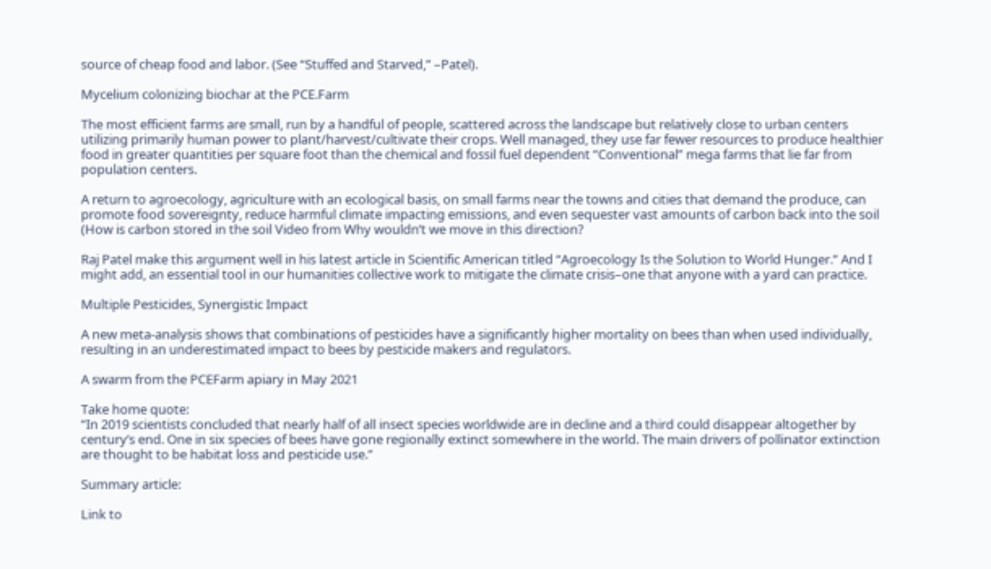source of cheap food and labor. (See “Stuffed and Starved,” –Patel).

Mycelium colonizing biochar at the PCE.Farm

The most efficient farms are small, run by a handful of people, scattered across the landscape but relatively close to urban centers utilizing primarily human power to plant/harvest/cultivate their crops. Well managed, they use far fewer resources to produce healthier food in greater quantities per square foot than the chemical and fossil fuel dependent “Conventional” mega farms that lie far from population centers.

A return to agroecology, agriculture with an ecological basis, on small farms near the towns and cities that demand the produce, can promote food sovereignty, reduce harmful climate impacting emissions, and even sequester vast amounts of carbon back into the soil (How is carbon stored in the soil Video from Why wouldn’t we move in this direction?

Raj Patel make this argument well in his latest article in Scientific American titled “Agroecology Is the Solution to World Hunger.” And I might add, an essential tool in our humanities collective work to mitigate the climate crisis–one that anyone with a yard can practice.

Multiple Pesticides, Synergistic Impact

A new meta-analysis shows that combinations of pesticides have a significantly higher mortality on bees than when used individually, resulting in an underestimated impact to bees by pesticide makers and regulators.

A swarm from the PCEFarm apiary in May 2021

Take home quote:
“In 2019 scientists concluded that nearly half of all insect species worldwide are in decline and a third could disappear altogether by century’s end. One in six species of bees have gone regionally extinct somewhere in the world. The main drivers of pollinator extinction are thought to be habitat loss and pesticide use.”

Summary article:

Link to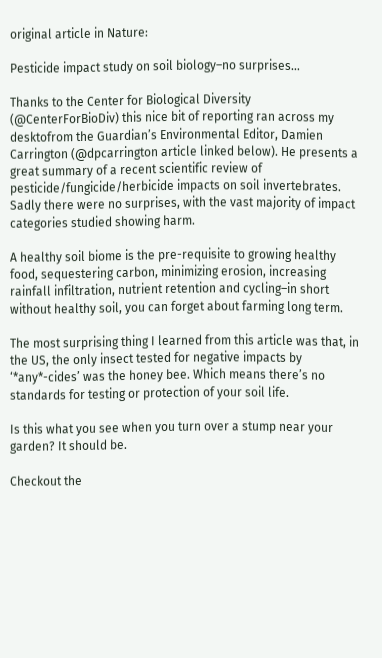original article in Nature:

Pesticide impact study on soil biology–no surprises…

Thanks to the Center for Biological Diversity (@CenterForBioDiv) this nice bit of reporting ran across my desktofrom the Guardian’s Environmental Editor, Damien Carrington (@dpcarrington article linked below). He presents a great summary of a recent scientific review of pesticide/fungicide/herbicide impacts on soil invertebrates. Sadly there were no surprises, with the vast majority of impact categories studied showing harm.

A healthy soil biome is the pre-requisite to growing healthy food, sequestering carbon, minimizing erosion, increasing rainfall infiltration, nutrient retention and cycling–in short without healthy soil, you can forget about farming long term.

The most surprising thing I learned from this article was that, in the US, the only insect tested for negative impacts by ‘*any*-cides’ was the honey bee. Which means there’s no standards for testing or protection of your soil life.

Is this what you see when you turn over a stump near your garden? It should be.

Checkout the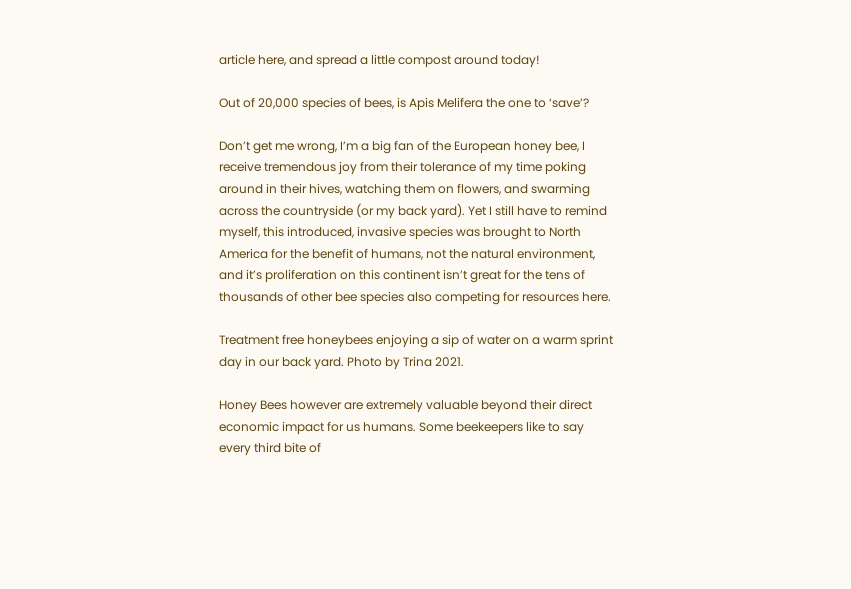article here, and spread a little compost around today!

Out of 20,000 species of bees, is Apis Melifera the one to ‘save’?

Don’t get me wrong, I’m a big fan of the European honey bee, I receive tremendous joy from their tolerance of my time poking around in their hives, watching them on flowers, and swarming across the countryside (or my back yard). Yet I still have to remind myself, this introduced, invasive species was brought to North America for the benefit of humans, not the natural environment, and it’s proliferation on this continent isn’t great for the tens of thousands of other bee species also competing for resources here.

Treatment free honeybees enjoying a sip of water on a warm sprint day in our back yard. Photo by Trina 2021.

Honey Bees however are extremely valuable beyond their direct economic impact for us humans. Some beekeepers like to say every third bite of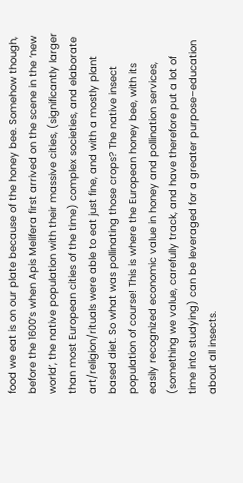food we eat is on our plate because of the honey bee. Somehow though, before the 1600’s when Apis Melifera first arrived on the scene in the ‘new world’, the native population with their massive cities, (significantly larger than most European cities of the time) complex societies, and elaborate art/religion/rituals were able to eat just fine, and with a mostly plant based diet. So what was pollinating those crops? The native insect population of course! This is where the European honey bee, with its easily recognized economic value in honey and pollination services, (something we value, carefully track, and have therefore put a lot of time into studying) can be leveraged for a greater purpose–education about all insects.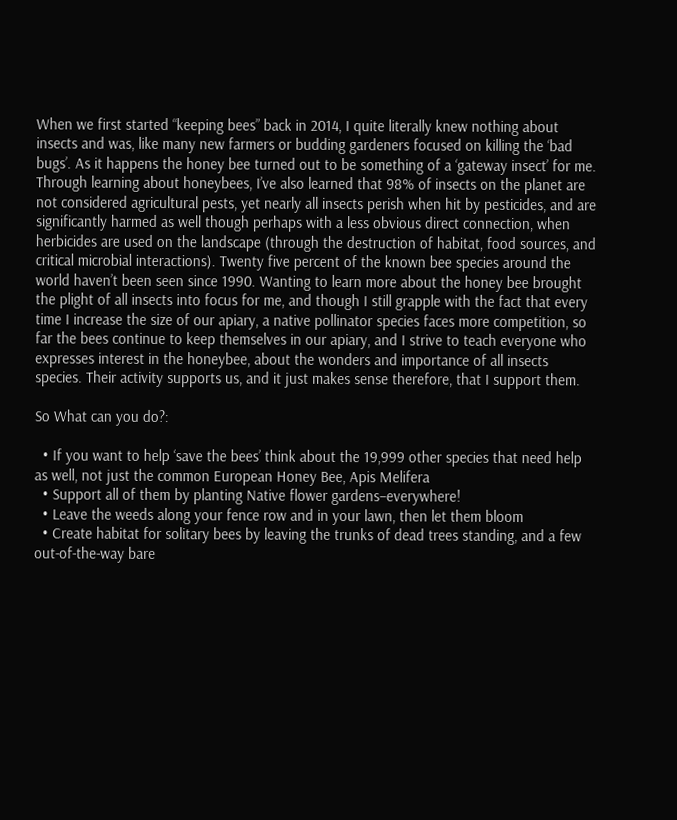When we first started “keeping bees” back in 2014, I quite literally knew nothing about insects and was, like many new farmers or budding gardeners focused on killing the ‘bad bugs’. As it happens the honey bee turned out to be something of a ‘gateway insect’ for me. Through learning about honeybees, I’ve also learned that 98% of insects on the planet are not considered agricultural pests, yet nearly all insects perish when hit by pesticides, and are significantly harmed as well though perhaps with a less obvious direct connection, when herbicides are used on the landscape (through the destruction of habitat, food sources, and critical microbial interactions). Twenty five percent of the known bee species around the world haven’t been seen since 1990. Wanting to learn more about the honey bee brought the plight of all insects into focus for me, and though I still grapple with the fact that every time I increase the size of our apiary, a native pollinator species faces more competition, so far the bees continue to keep themselves in our apiary, and I strive to teach everyone who expresses interest in the honeybee, about the wonders and importance of all insects species. Their activity supports us, and it just makes sense therefore, that I support them.

So What can you do?:

  • If you want to help ‘save the bees’ think about the 19,999 other species that need help as well, not just the common European Honey Bee, Apis Melifera
  • Support all of them by planting Native flower gardens–everywhere!
  • Leave the weeds along your fence row and in your lawn, then let them bloom
  • Create habitat for solitary bees by leaving the trunks of dead trees standing, and a few out-of-the-way bare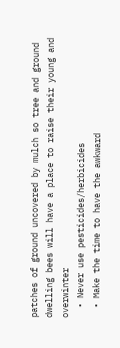patches of ground uncovered by mulch so tree and ground dwelling bees will have a place to raise their young and overwinter
  • Never use pesticides/herbicides
  • Make the time to have the awkward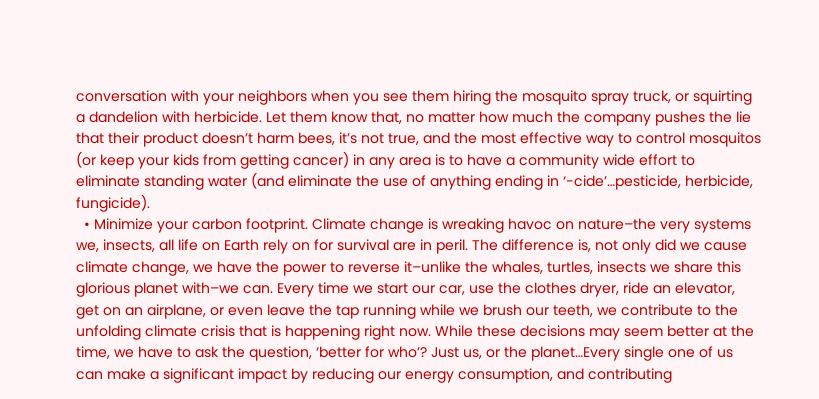conversation with your neighbors when you see them hiring the mosquito spray truck, or squirting a dandelion with herbicide. Let them know that, no matter how much the company pushes the lie that their product doesn’t harm bees, it’s not true, and the most effective way to control mosquitos (or keep your kids from getting cancer) in any area is to have a community wide effort to eliminate standing water (and eliminate the use of anything ending in ‘-cide’…pesticide, herbicide, fungicide).
  • Minimize your carbon footprint. Climate change is wreaking havoc on nature–the very systems we, insects, all life on Earth rely on for survival are in peril. The difference is, not only did we cause climate change, we have the power to reverse it–unlike the whales, turtles, insects we share this glorious planet with–we can. Every time we start our car, use the clothes dryer, ride an elevator, get on an airplane, or even leave the tap running while we brush our teeth, we contribute to the unfolding climate crisis that is happening right now. While these decisions may seem better at the time, we have to ask the question, ‘better for who’? Just us, or the planet…Every single one of us can make a significant impact by reducing our energy consumption, and contributing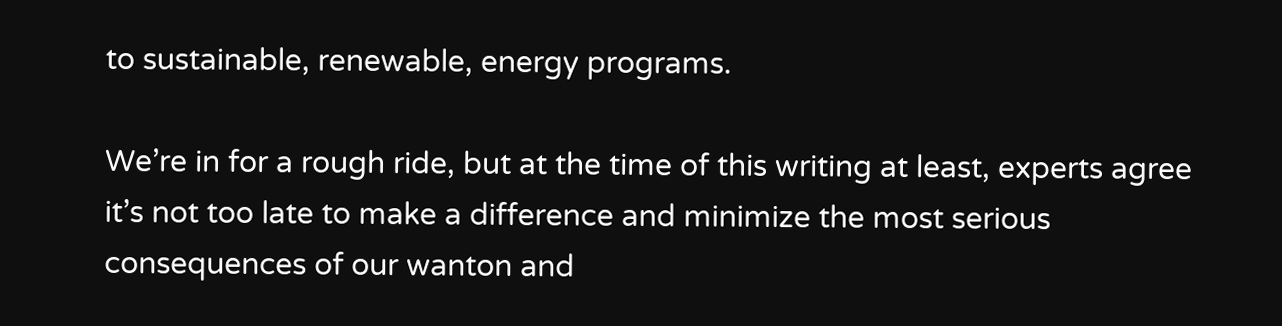to sustainable, renewable, energy programs.

We’re in for a rough ride, but at the time of this writing at least, experts agree it’s not too late to make a difference and minimize the most serious consequences of our wanton and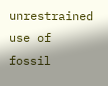unrestrained use of fossil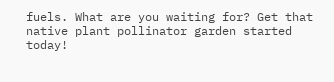fuels. What are you waiting for? Get that native plant pollinator garden started today!